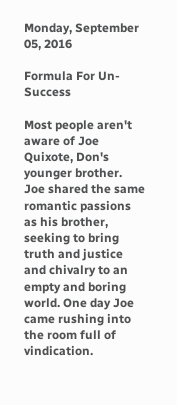Monday, September 05, 2016

Formula For Un-Success

Most people aren't aware of Joe Quixote, Don's younger brother. Joe shared the same romantic passions as his brother, seeking to bring truth and justice and chivalry to an empty and boring world. One day Joe came rushing into the room full of vindication.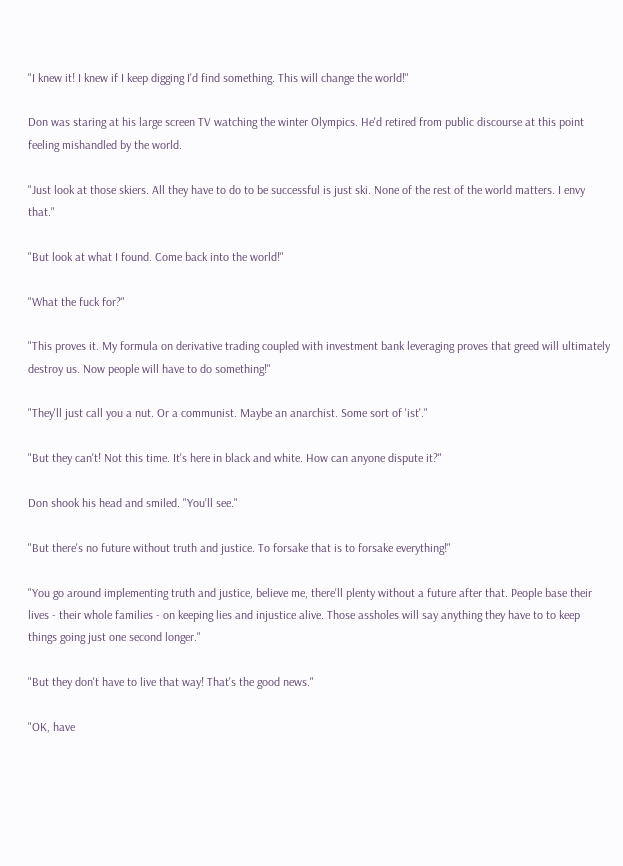"I knew it! I knew if I keep digging I'd find something. This will change the world!"

Don was staring at his large screen TV watching the winter Olympics. He'd retired from public discourse at this point feeling mishandled by the world.

"Just look at those skiers. All they have to do to be successful is just ski. None of the rest of the world matters. I envy that."

"But look at what I found. Come back into the world!"

"What the fuck for?"

"This proves it. My formula on derivative trading coupled with investment bank leveraging proves that greed will ultimately destroy us. Now people will have to do something!"

"They'll just call you a nut. Or a communist. Maybe an anarchist. Some sort of 'ist'."

"But they can't! Not this time. It's here in black and white. How can anyone dispute it?"

Don shook his head and smiled. "You'll see."

"But there's no future without truth and justice. To forsake that is to forsake everything!"

"You go around implementing truth and justice, believe me, there'll plenty without a future after that. People base their lives - their whole families - on keeping lies and injustice alive. Those assholes will say anything they have to to keep things going just one second longer."

"But they don't have to live that way! That's the good news."

"OK, have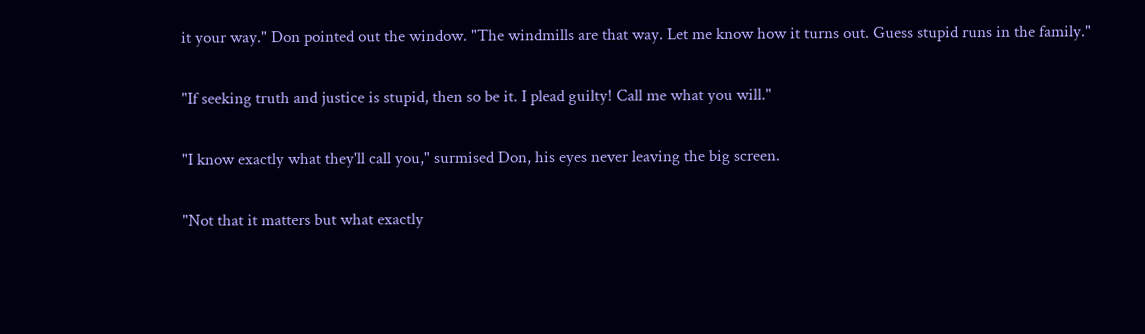it your way." Don pointed out the window. "The windmills are that way. Let me know how it turns out. Guess stupid runs in the family."

"If seeking truth and justice is stupid, then so be it. I plead guilty! Call me what you will."

"I know exactly what they'll call you," surmised Don, his eyes never leaving the big screen.

"Not that it matters but what exactly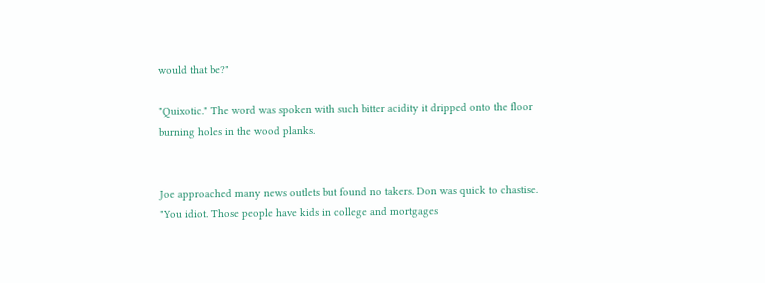would that be?"

"Quixotic." The word was spoken with such bitter acidity it dripped onto the floor burning holes in the wood planks.


Joe approached many news outlets but found no takers. Don was quick to chastise. "You idiot. Those people have kids in college and mortgages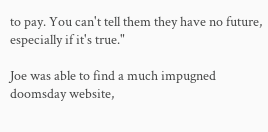to pay. You can't tell them they have no future, especially if it's true."

Joe was able to find a much impugned doomsday website,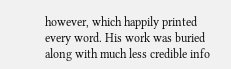however, which happily printed every word. His work was buried along with much less credible info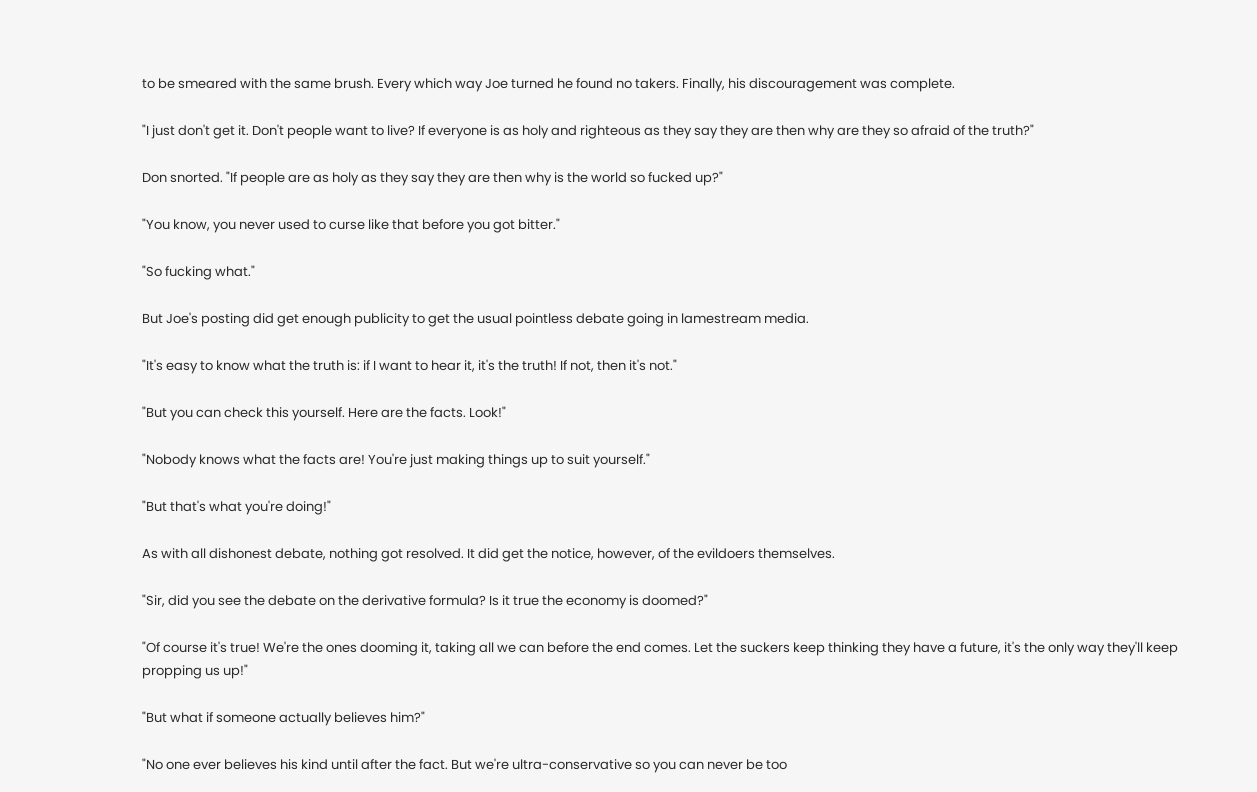to be smeared with the same brush. Every which way Joe turned he found no takers. Finally, his discouragement was complete.

"I just don't get it. Don't people want to live? If everyone is as holy and righteous as they say they are then why are they so afraid of the truth?"

Don snorted. "If people are as holy as they say they are then why is the world so fucked up?"

"You know, you never used to curse like that before you got bitter."

"So fucking what."

But Joe's posting did get enough publicity to get the usual pointless debate going in lamestream media.

"It's easy to know what the truth is: if I want to hear it, it's the truth! If not, then it's not."

"But you can check this yourself. Here are the facts. Look!"

"Nobody knows what the facts are! You're just making things up to suit yourself."

"But that's what you're doing!"

As with all dishonest debate, nothing got resolved. It did get the notice, however, of the evildoers themselves.

"Sir, did you see the debate on the derivative formula? Is it true the economy is doomed?"

"Of course it's true! We're the ones dooming it, taking all we can before the end comes. Let the suckers keep thinking they have a future, it's the only way they'll keep propping us up!"

"But what if someone actually believes him?"

"No one ever believes his kind until after the fact. But we're ultra-conservative so you can never be too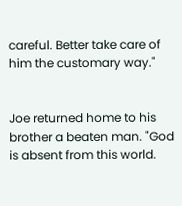careful. Better take care of him the customary way."


Joe returned home to his brother a beaten man. "God is absent from this world.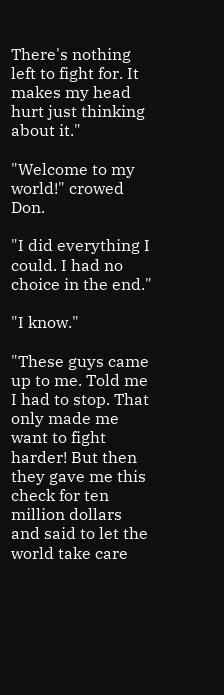There's nothing left to fight for. It makes my head hurt just thinking about it."

"Welcome to my world!" crowed Don.

"I did everything I could. I had no choice in the end."

"I know."

"These guys came up to me. Told me I had to stop. That only made me want to fight harder! But then they gave me this check for ten million dollars and said to let the world take care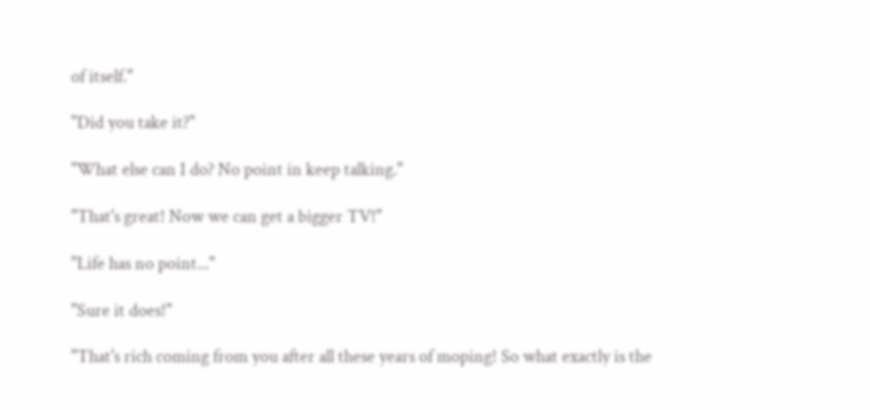of itself."

"Did you take it?"

"What else can I do? No point in keep talking."

"That's great! Now we can get a bigger TV!"

"Life has no point..."

"Sure it does!"

"That's rich coming from you after all these years of moping! So what exactly is the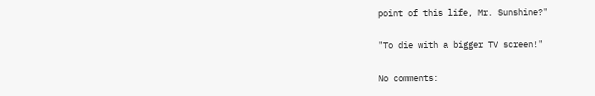point of this life, Mr. Sunshine?"

"To die with a bigger TV screen!"

No comments: